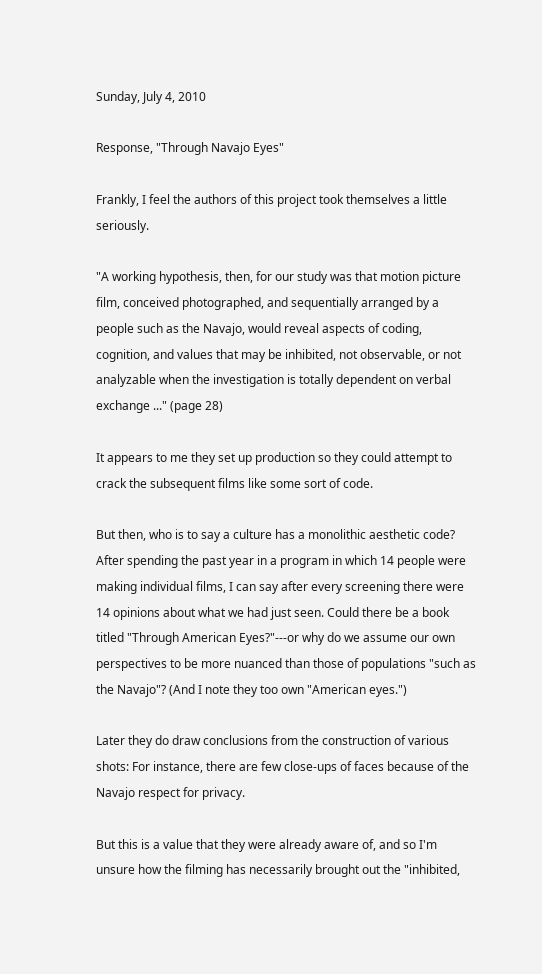Sunday, July 4, 2010

Response, "Through Navajo Eyes"

Frankly, I feel the authors of this project took themselves a little seriously.

"A working hypothesis, then, for our study was that motion picture film, conceived photographed, and sequentially arranged by a people such as the Navajo, would reveal aspects of coding, cognition, and values that may be inhibited, not observable, or not analyzable when the investigation is totally dependent on verbal exchange ..." (page 28)

It appears to me they set up production so they could attempt to crack the subsequent films like some sort of code.

But then, who is to say a culture has a monolithic aesthetic code? After spending the past year in a program in which 14 people were making individual films, I can say after every screening there were 14 opinions about what we had just seen. Could there be a book titled "Through American Eyes?"---or why do we assume our own perspectives to be more nuanced than those of populations "such as the Navajo"? (And I note they too own "American eyes.")

Later they do draw conclusions from the construction of various shots: For instance, there are few close-ups of faces because of the Navajo respect for privacy.

But this is a value that they were already aware of, and so I'm unsure how the filming has necessarily brought out the "inhibited,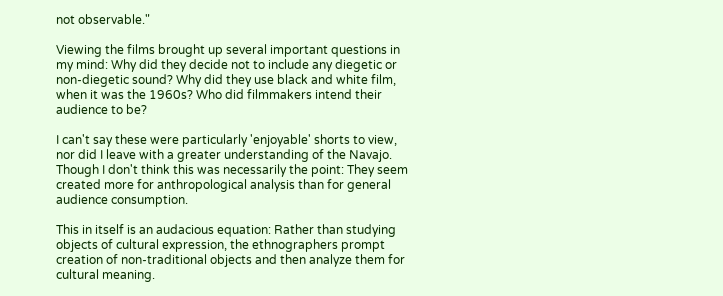not observable."

Viewing the films brought up several important questions in my mind: Why did they decide not to include any diegetic or non-diegetic sound? Why did they use black and white film, when it was the 1960s? Who did filmmakers intend their audience to be?

I can't say these were particularly 'enjoyable' shorts to view, nor did I leave with a greater understanding of the Navajo. Though I don't think this was necessarily the point: They seem created more for anthropological analysis than for general audience consumption.

This in itself is an audacious equation: Rather than studying objects of cultural expression, the ethnographers prompt creation of non-traditional objects and then analyze them for cultural meaning.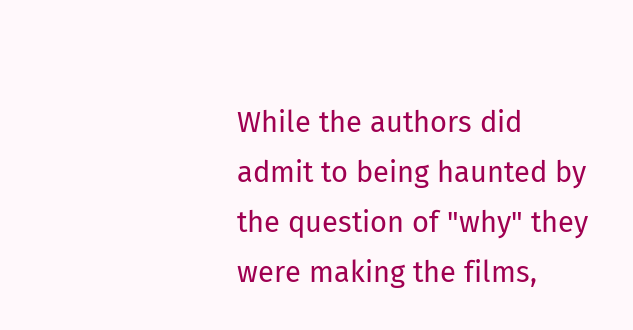While the authors did admit to being haunted by the question of "why" they were making the films,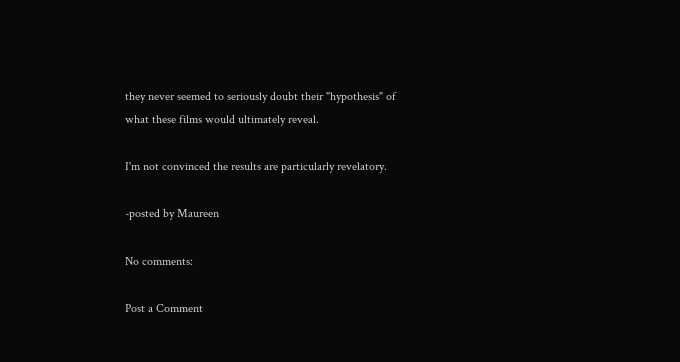they never seemed to seriously doubt their "hypothesis" of what these films would ultimately reveal.

I'm not convinced the results are particularly revelatory.

-posted by Maureen

No comments:

Post a Comment